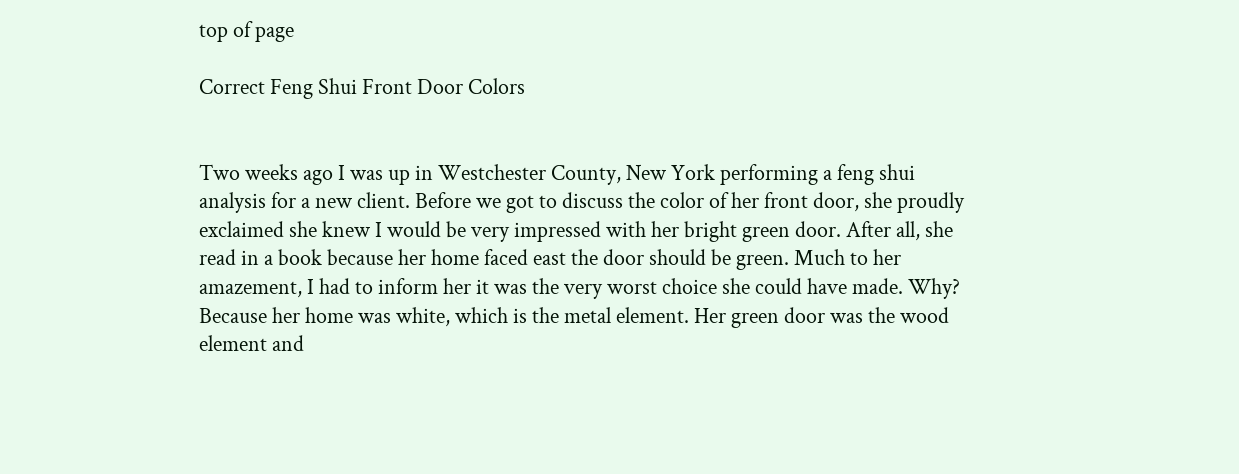top of page

Correct Feng Shui Front Door Colors


Two weeks ago I was up in Westchester County, New York performing a feng shui analysis for a new client. Before we got to discuss the color of her front door, she proudly exclaimed she knew I would be very impressed with her bright green door. After all, she read in a book because her home faced east the door should be green. Much to her amazement, I had to inform her it was the very worst choice she could have made. Why? Because her home was white, which is the metal element. Her green door was the wood element and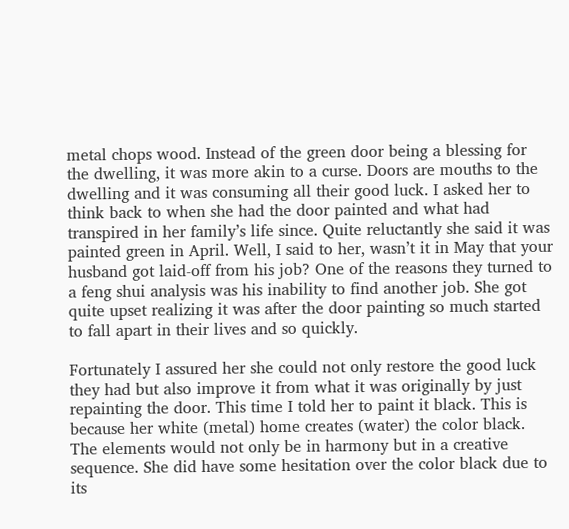metal chops wood. Instead of the green door being a blessing for the dwelling, it was more akin to a curse. Doors are mouths to the dwelling and it was consuming all their good luck. I asked her to think back to when she had the door painted and what had transpired in her family’s life since. Quite reluctantly she said it was painted green in April. Well, I said to her, wasn’t it in May that your husband got laid-off from his job? One of the reasons they turned to a feng shui analysis was his inability to find another job. She got quite upset realizing it was after the door painting so much started to fall apart in their lives and so quickly.

Fortunately I assured her she could not only restore the good luck they had but also improve it from what it was originally by just repainting the door. This time I told her to paint it black. This is because her white (metal) home creates (water) the color black. The elements would not only be in harmony but in a creative sequence. She did have some hesitation over the color black due to its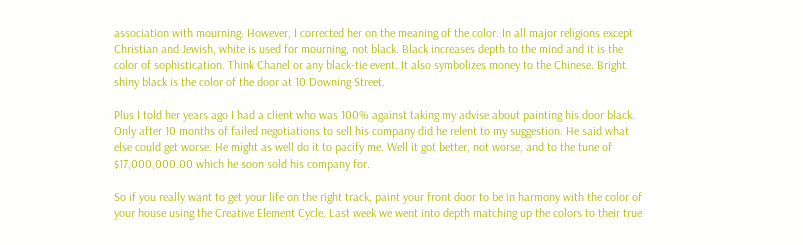association with mourning. However, I corrected her on the meaning of the color. In all major religions except Christian and Jewish, white is used for mourning, not black. Black increases depth to the mind and it is the color of sophistication. Think Chanel or any black-tie event. It also symbolizes money to the Chinese. Bright shiny black is the color of the door at 10 Downing Street.

Plus I told her years ago I had a client who was 100% against taking my advise about painting his door black. Only after 10 months of failed negotiations to sell his company did he relent to my suggestion. He said what else could get worse. He might as well do it to pacify me. Well it got better, not worse, and to the tune of $17,000,000.00 which he soon sold his company for.

So if you really want to get your life on the right track, paint your front door to be in harmony with the color of your house using the Creative Element Cycle. Last week we went into depth matching up the colors to their true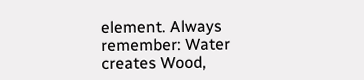element. Always remember: Water creates Wood,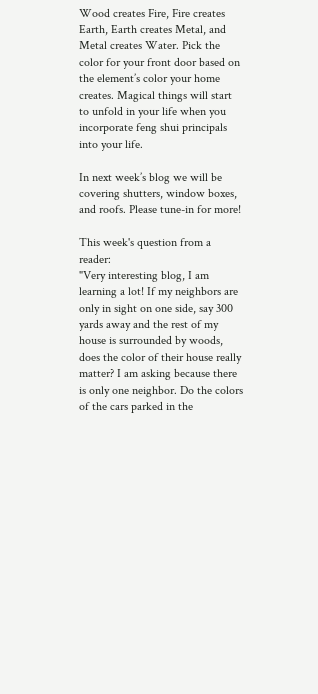Wood creates Fire, Fire creates Earth, Earth creates Metal, and Metal creates Water. Pick the color for your front door based on the element’s color your home creates. Magical things will start to unfold in your life when you incorporate feng shui principals into your life.

In next week’s blog we will be covering shutters, window boxes, and roofs. Please tune-in for more!

This week's question from a reader:
"Very interesting blog, I am learning a lot! If my neighbors are only in sight on one side, say 300 yards away and the rest of my house is surrounded by woods, does the color of their house really matter? I am asking because there is only one neighbor. Do the colors of the cars parked in the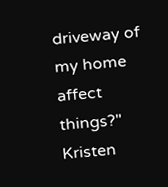driveway of my home affect things?"   Kristen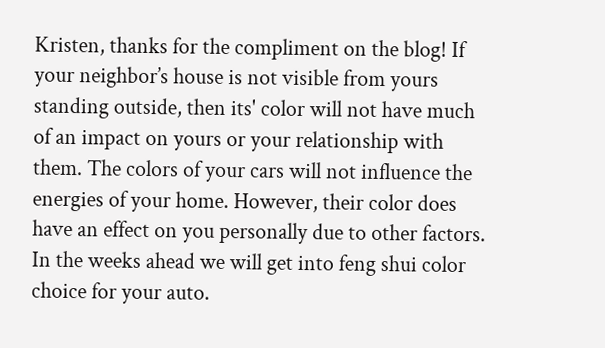Kristen, thanks for the compliment on the blog! If your neighbor’s house is not visible from yours standing outside, then its' color will not have much of an impact on yours or your relationship with them. The colors of your cars will not influence the energies of your home. However, their color does have an effect on you personally due to other factors. In the weeks ahead we will get into feng shui color choice for your auto.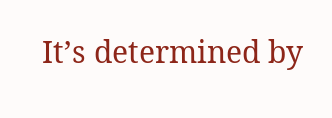It’s determined by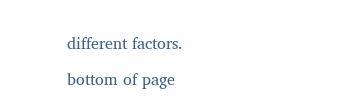different factors.

bottom of page